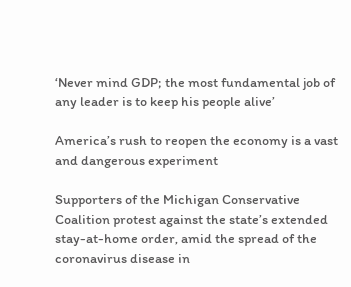‘Never mind GDP; the most fundamental job of any leader is to keep his people alive’

America’s rush to reopen the economy is a vast and dangerous experiment

Supporters of the Michigan Conservative Coalition protest against the state’s extended stay-at-home order, amid the spread of the coronavirus disease in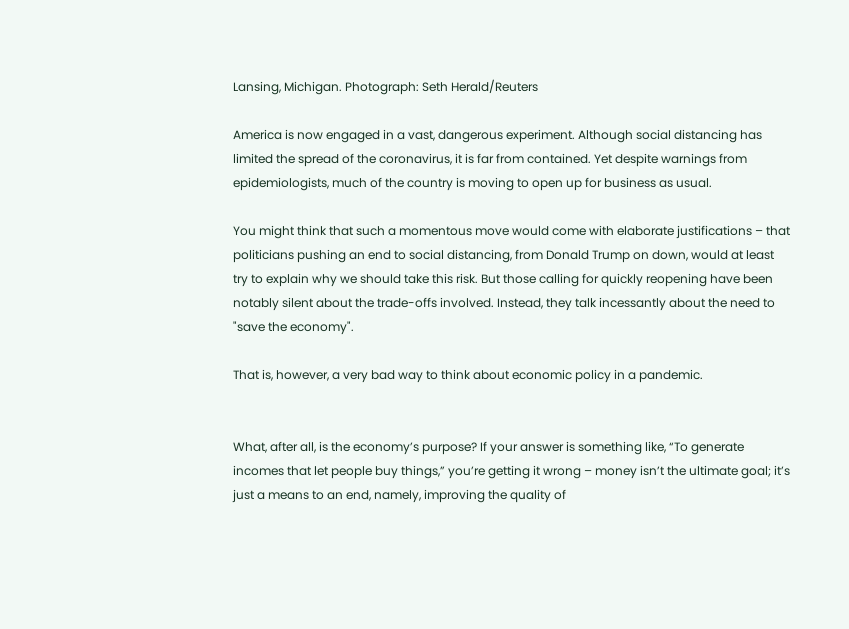Lansing, Michigan. Photograph: Seth Herald/Reuters

America is now engaged in a vast, dangerous experiment. Although social distancing has limited the spread of the coronavirus, it is far from contained. Yet despite warnings from epidemiologists, much of the country is moving to open up for business as usual.

You might think that such a momentous move would come with elaborate justifications – that politicians pushing an end to social distancing, from Donald Trump on down, would at least try to explain why we should take this risk. But those calling for quickly reopening have been notably silent about the trade-offs involved. Instead, they talk incessantly about the need to "save the economy".

That is, however, a very bad way to think about economic policy in a pandemic.


What, after all, is the economy’s purpose? If your answer is something like, “To generate incomes that let people buy things,” you’re getting it wrong – money isn’t the ultimate goal; it’s just a means to an end, namely, improving the quality of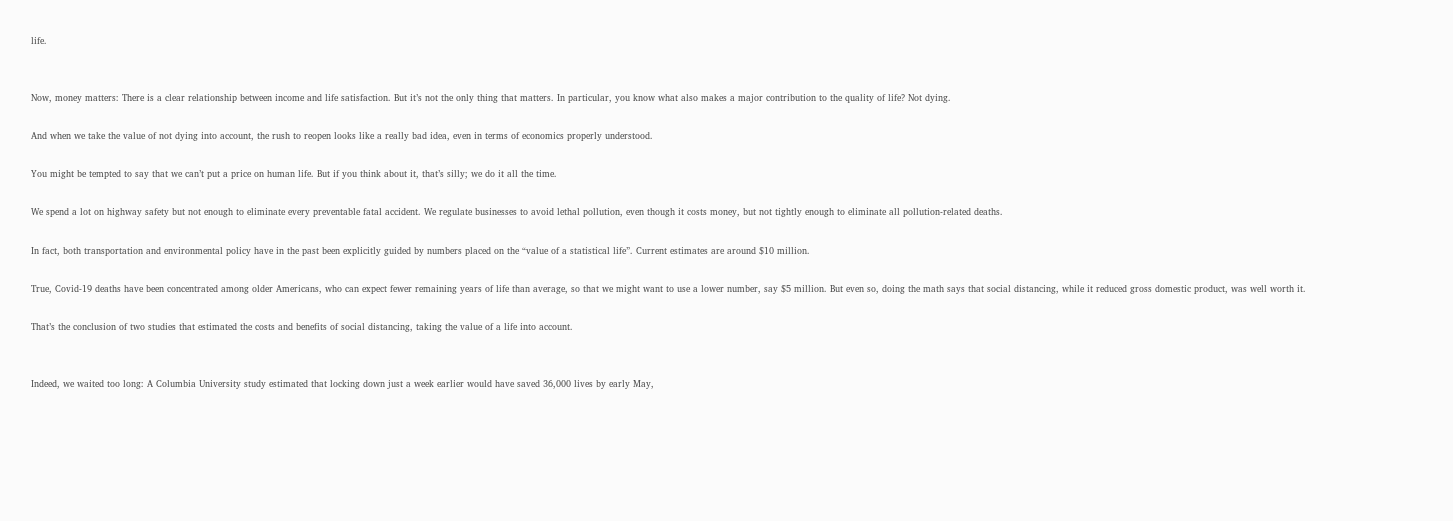life.


Now, money matters: There is a clear relationship between income and life satisfaction. But it’s not the only thing that matters. In particular, you know what also makes a major contribution to the quality of life? Not dying.

And when we take the value of not dying into account, the rush to reopen looks like a really bad idea, even in terms of economics properly understood.

You might be tempted to say that we can’t put a price on human life. But if you think about it, that’s silly; we do it all the time.

We spend a lot on highway safety but not enough to eliminate every preventable fatal accident. We regulate businesses to avoid lethal pollution, even though it costs money, but not tightly enough to eliminate all pollution-related deaths.

In fact, both transportation and environmental policy have in the past been explicitly guided by numbers placed on the “value of a statistical life”. Current estimates are around $10 million.

True, Covid-19 deaths have been concentrated among older Americans, who can expect fewer remaining years of life than average, so that we might want to use a lower number, say $5 million. But even so, doing the math says that social distancing, while it reduced gross domestic product, was well worth it.

That’s the conclusion of two studies that estimated the costs and benefits of social distancing, taking the value of a life into account.


Indeed, we waited too long: A Columbia University study estimated that locking down just a week earlier would have saved 36,000 lives by early May,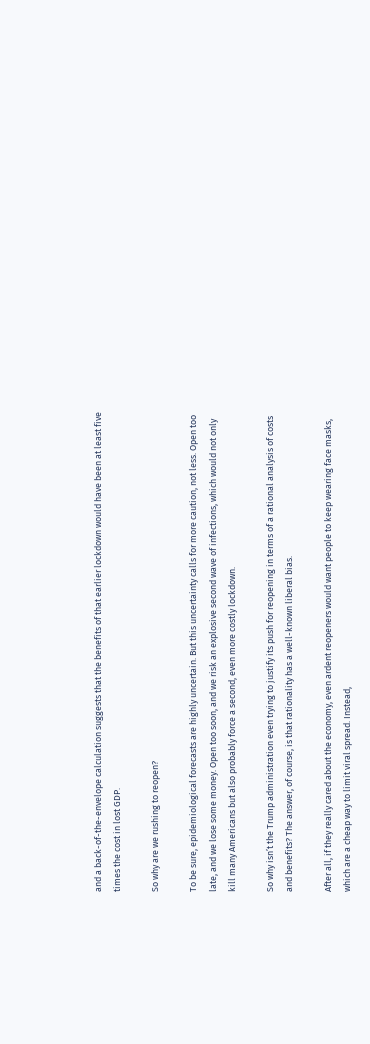and a back-of-the-envelope calculation suggests that the benefits of that earlier lockdown would have been at least five times the cost in lost GDP.

So why are we rushing to reopen?

To be sure, epidemiological forecasts are highly uncertain. But this uncertainty calls for more caution, not less. Open too late, and we lose some money. Open too soon, and we risk an explosive second wave of infections, which would not only kill many Americans but also probably force a second, even more costly lockdown.

So why isn’t the Trump administration even trying to justify its push for reopening in terms of a rational analysis of costs and benefits? The answer, of course, is that rationality has a well-known liberal bias.

After all, if they really cared about the economy, even ardent reopeners would want people to keep wearing face masks, which are a cheap way to limit viral spread. Instead,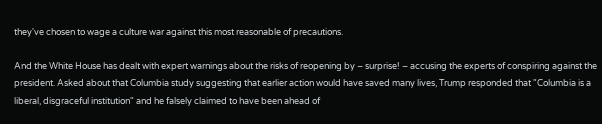they've chosen to wage a culture war against this most reasonable of precautions.

And the White House has dealt with expert warnings about the risks of reopening by – surprise! – accusing the experts of conspiring against the president. Asked about that Columbia study suggesting that earlier action would have saved many lives, Trump responded that "Columbia is a liberal, disgraceful institution" and he falsely claimed to have been ahead of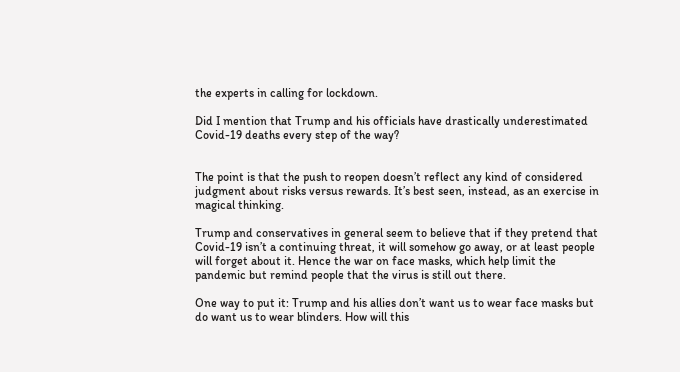the experts in calling for lockdown.

Did I mention that Trump and his officials have drastically underestimated Covid-19 deaths every step of the way?


The point is that the push to reopen doesn’t reflect any kind of considered judgment about risks versus rewards. It’s best seen, instead, as an exercise in magical thinking.

Trump and conservatives in general seem to believe that if they pretend that Covid-19 isn’t a continuing threat, it will somehow go away, or at least people will forget about it. Hence the war on face masks, which help limit the pandemic but remind people that the virus is still out there.

One way to put it: Trump and his allies don’t want us to wear face masks but do want us to wear blinders. How will this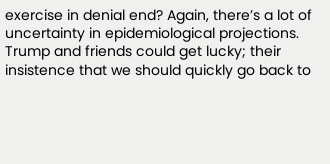exercise in denial end? Again, there’s a lot of uncertainty in epidemiological projections. Trump and friends could get lucky; their insistence that we should quickly go back to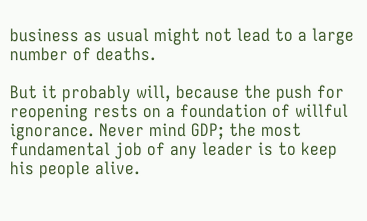business as usual might not lead to a large number of deaths.

But it probably will, because the push for reopening rests on a foundation of willful ignorance. Never mind GDP; the most fundamental job of any leader is to keep his people alive.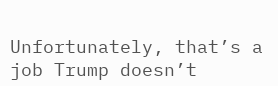Unfortunately, that’s a job Trump doesn’t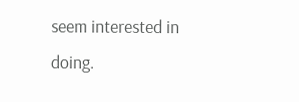seem interested in doing.